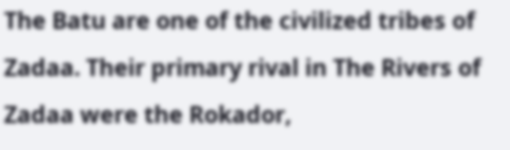The Batu are one of the civilized tribes of Zadaa. Their primary rival in The Rivers of Zadaa were the Rokador,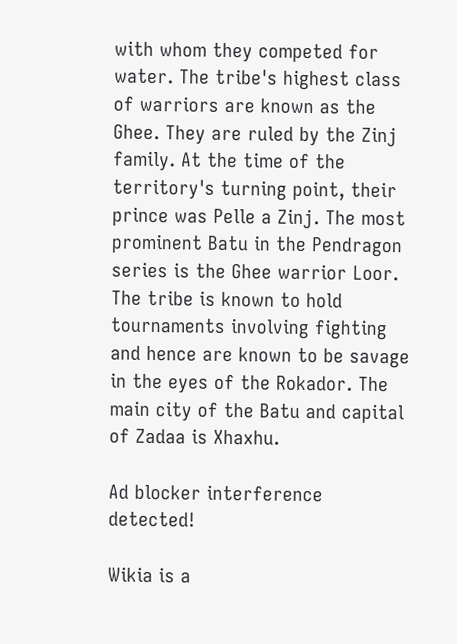with whom they competed for water. The tribe's highest class of warriors are known as the Ghee. They are ruled by the Zinj family. At the time of the territory's turning point, their prince was Pelle a Zinj. The most prominent Batu in the Pendragon series is the Ghee warrior Loor. The tribe is known to hold tournaments involving fighting and hence are known to be savage in the eyes of the Rokador. The main city of the Batu and capital of Zadaa is Xhaxhu.

Ad blocker interference detected!

Wikia is a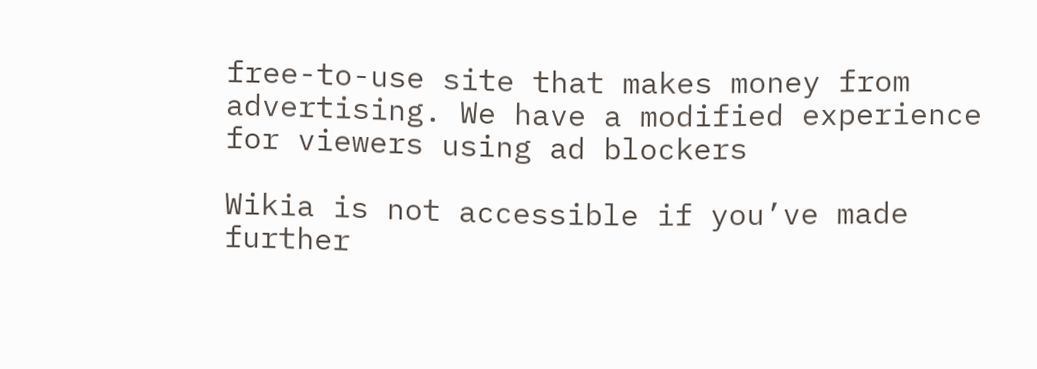free-to-use site that makes money from advertising. We have a modified experience for viewers using ad blockers

Wikia is not accessible if you’ve made further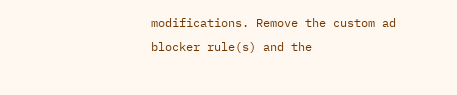modifications. Remove the custom ad blocker rule(s) and the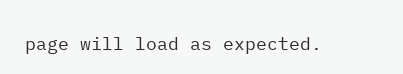page will load as expected.